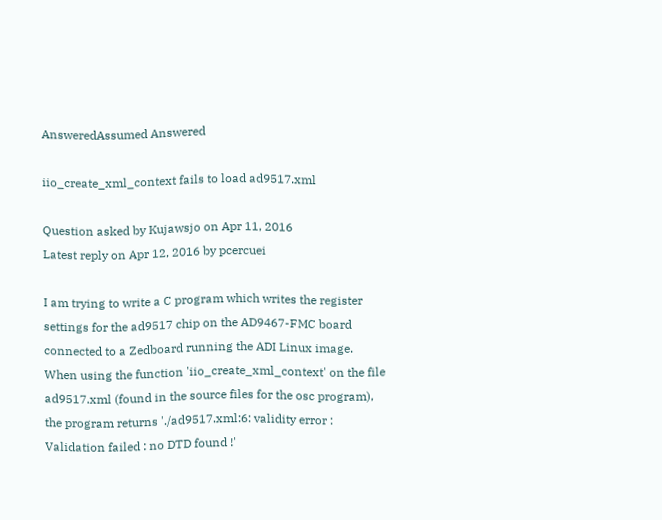AnsweredAssumed Answered

iio_create_xml_context fails to load ad9517.xml

Question asked by Kujawsjo on Apr 11, 2016
Latest reply on Apr 12, 2016 by pcercuei

I am trying to write a C program which writes the register settings for the ad9517 chip on the AD9467-FMC board connected to a Zedboard running the ADI Linux image.  When using the function 'iio_create_xml_context' on the file ad9517.xml (found in the source files for the osc program), the program returns './ad9517.xml:6: validity error : Validation failed : no DTD found !'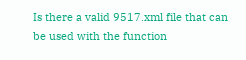Is there a valid 9517.xml file that can be used with the function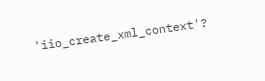'iio_create_xml_context'?